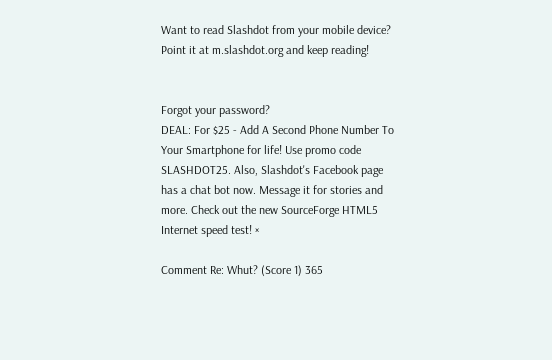Want to read Slashdot from your mobile device? Point it at m.slashdot.org and keep reading!


Forgot your password?
DEAL: For $25 - Add A Second Phone Number To Your Smartphone for life! Use promo code SLASHDOT25. Also, Slashdot's Facebook page has a chat bot now. Message it for stories and more. Check out the new SourceForge HTML5 Internet speed test! ×

Comment Re: Whut? (Score 1) 365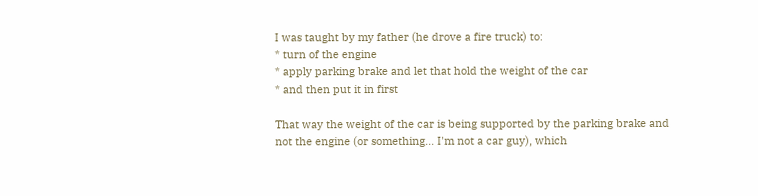I was taught by my father (he drove a fire truck) to:
* turn of the engine
* apply parking brake and let that hold the weight of the car
* and then put it in first

That way the weight of the car is being supported by the parking brake and not the engine (or something... I'm not a car guy), which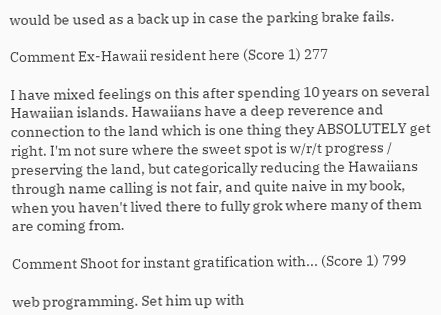would be used as a back up in case the parking brake fails.

Comment Ex-Hawaii resident here (Score 1) 277

I have mixed feelings on this after spending 10 years on several Hawaiian islands. Hawaiians have a deep reverence and connection to the land which is one thing they ABSOLUTELY get right. I'm not sure where the sweet spot is w/r/t progress / preserving the land, but categorically reducing the Hawaiians through name calling is not fair, and quite naive in my book, when you haven't lived there to fully grok where many of them are coming from.

Comment Shoot for instant gratification with... (Score 1) 799

web programming. Set him up with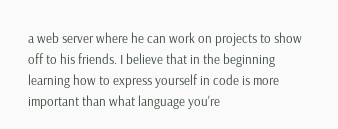a web server where he can work on projects to show off to his friends. I believe that in the beginning learning how to express yourself in code is more important than what language you're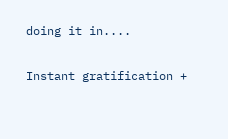doing it in....

Instant gratification +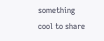something cool to share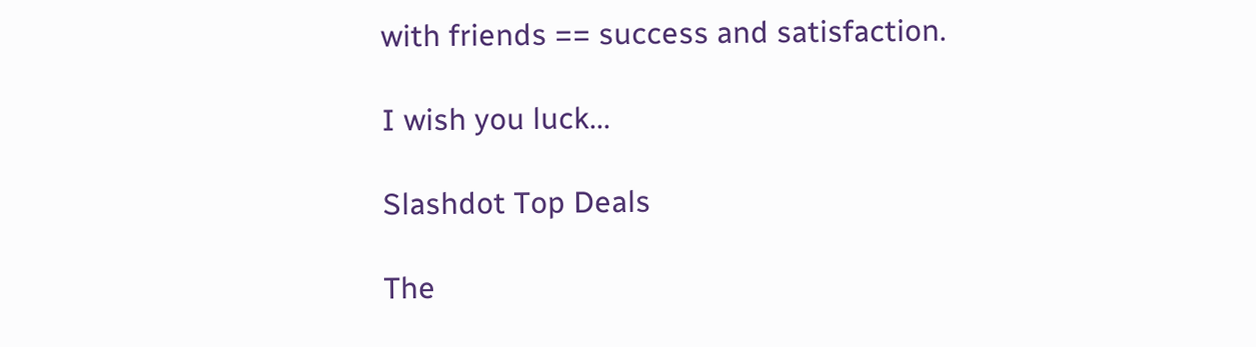with friends == success and satisfaction.

I wish you luck...

Slashdot Top Deals

The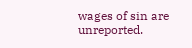wages of sin are unreported.